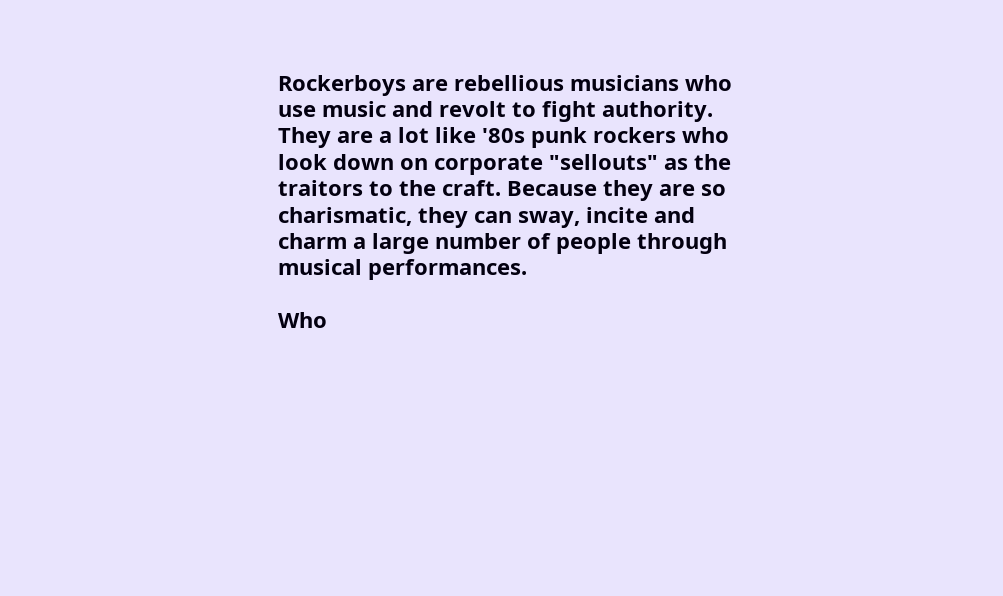Rockerboys are rebellious musicians who use music and revolt to fight authority. They are a lot like '80s punk rockers who look down on corporate "sellouts" as the traitors to the craft. Because they are so charismatic, they can sway, incite and charm a large number of people through musical performances.

Who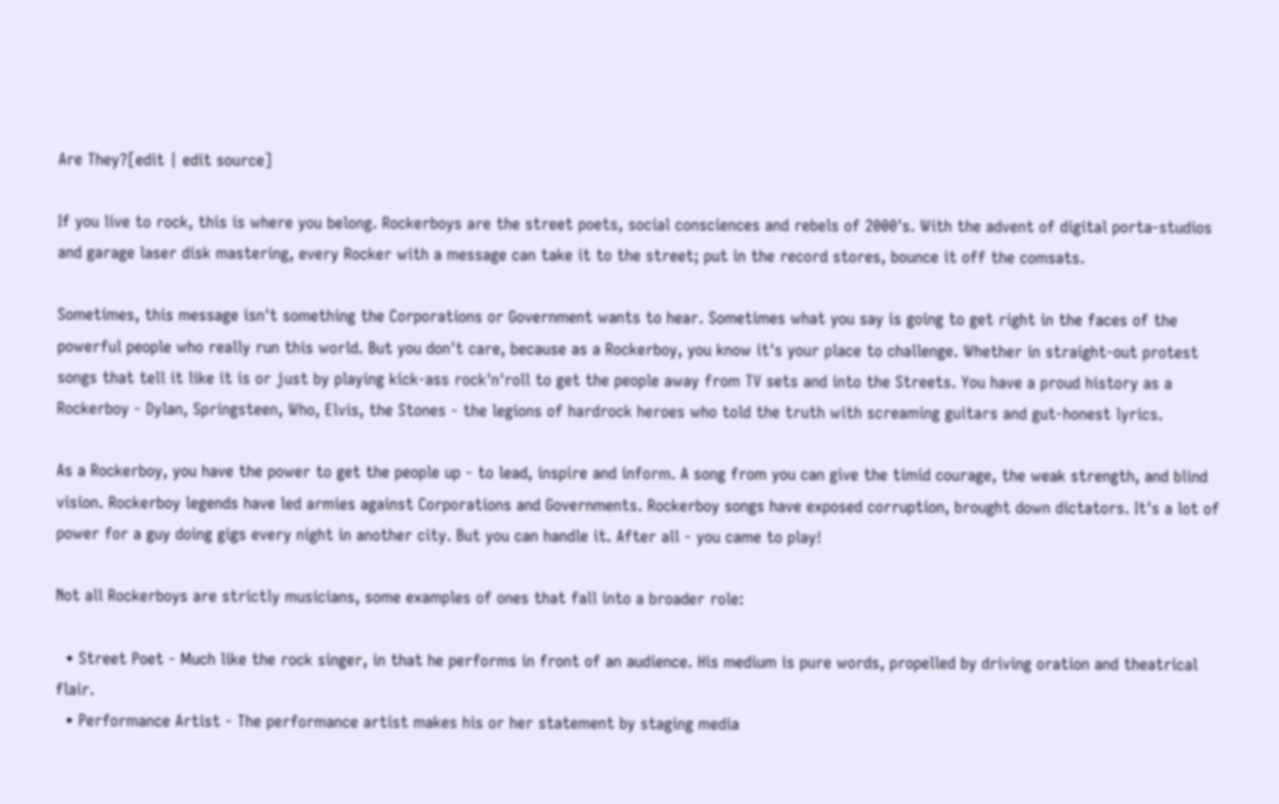Are They?[edit | edit source]

If you live to rock, this is where you belong. Rockerboys are the street poets, social consciences and rebels of 2000's. With the advent of digital porta-studios and garage laser disk mastering, every Rocker with a message can take it to the street; put in the record stores, bounce it off the comsats.

Sometimes, this message isn't something the Corporations or Government wants to hear. Sometimes what you say is going to get right in the faces of the powerful people who really run this world. But you don't care, because as a Rockerboy, you know it's your place to challenge. Whether in straight-out protest songs that tell it like it is or just by playing kick-ass rock'n'roll to get the people away from TV sets and into the Streets. You have a proud history as a Rockerboy - Dylan, Springsteen, Who, Elvis, the Stones - the legions of hardrock heroes who told the truth with screaming guitars and gut-honest lyrics.

As a Rockerboy, you have the power to get the people up - to lead, inspire and inform. A song from you can give the timid courage, the weak strength, and blind vision. Rockerboy legends have led armies against Corporations and Governments. Rockerboy songs have exposed corruption, brought down dictators. It's a lot of power for a guy doing gigs every night in another city. But you can handle it. After all - you came to play!

Not all Rockerboys are strictly musicians, some examples of ones that fall into a broader role:

  • Street Poet - Much like the rock singer, in that he performs in front of an audience. His medium is pure words, propelled by driving oration and theatrical flair.
  • Performance Artist - The performance artist makes his or her statement by staging media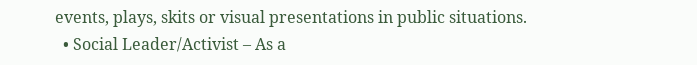events, plays, skits or visual presentations in public situations.
  • Social Leader/Activist – As a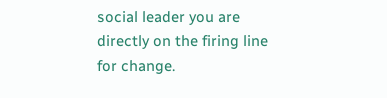social leader you are directly on the firing line for change.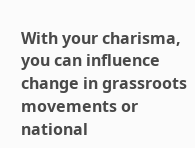With your charisma, you can influence change in grassroots movements or national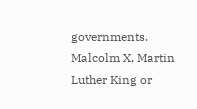governments. Malcolm X, Martin Luther King or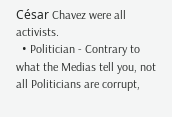César Chavez were all activists.
  • Politician - Contrary to what the Medias tell you, not all Politicians are corrupt,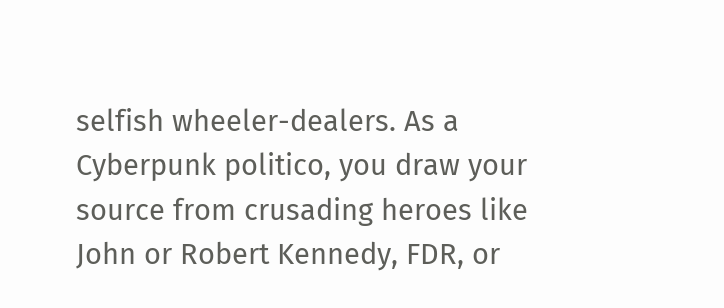selfish wheeler-dealers. As a Cyberpunk politico, you draw your source from crusading heroes like John or Robert Kennedy, FDR, or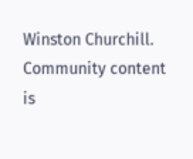Winston Churchill.
Community content is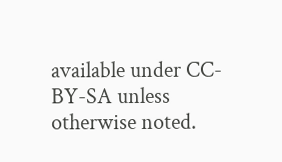available under CC-BY-SA unless otherwise noted.